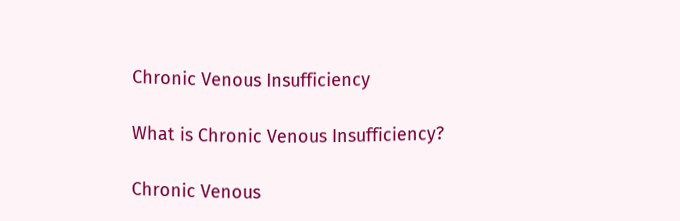Chronic Venous Insufficiency

What is Chronic Venous Insufficiency?

Chronic Venous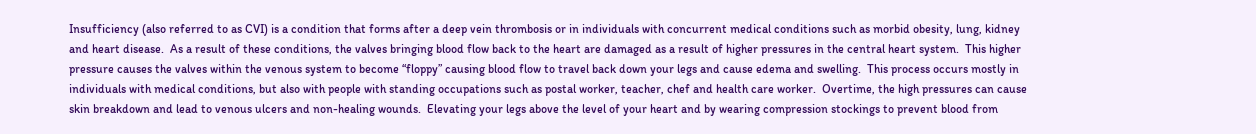Insufficiency (also referred to as CVI) is a condition that forms after a deep vein thrombosis or in individuals with concurrent medical conditions such as morbid obesity, lung, kidney and heart disease.  As a result of these conditions, the valves bringing blood flow back to the heart are damaged as a result of higher pressures in the central heart system.  This higher pressure causes the valves within the venous system to become “floppy” causing blood flow to travel back down your legs and cause edema and swelling.  This process occurs mostly in individuals with medical conditions, but also with people with standing occupations such as postal worker, teacher, chef and health care worker.  Overtime, the high pressures can cause skin breakdown and lead to venous ulcers and non-healing wounds.  Elevating your legs above the level of your heart and by wearing compression stockings to prevent blood from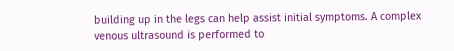building up in the legs can help assist initial symptoms. A complex venous ultrasound is performed to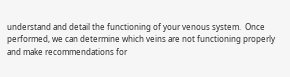understand and detail the functioning of your venous system.  Once performed, we can determine which veins are not functioning properly and make recommendations for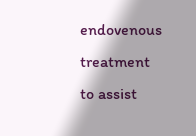endovenous treatment to assist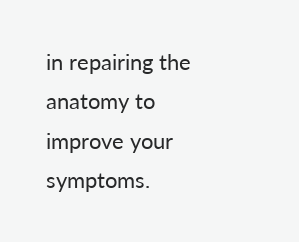in repairing the anatomy to improve your symptoms.